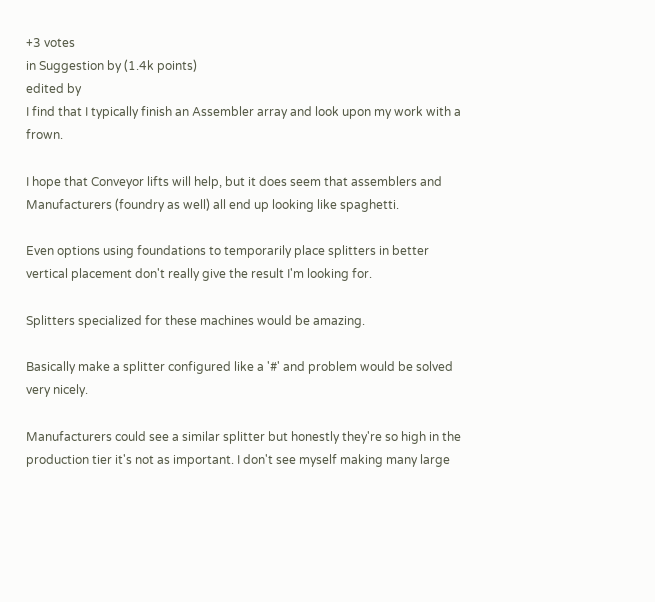+3 votes
in Suggestion by (1.4k points)
edited by
I find that I typically finish an Assembler array and look upon my work with a frown.

I hope that Conveyor lifts will help, but it does seem that assemblers and Manufacturers (foundry as well) all end up looking like spaghetti.

Even options using foundations to temporarily place splitters in better vertical placement don't really give the result I'm looking for.

Splitters specialized for these machines would be amazing.

Basically make a splitter configured like a '#' and problem would be solved very nicely.

Manufacturers could see a similar splitter but honestly they're so high in the production tier it's not as important. I don't see myself making many large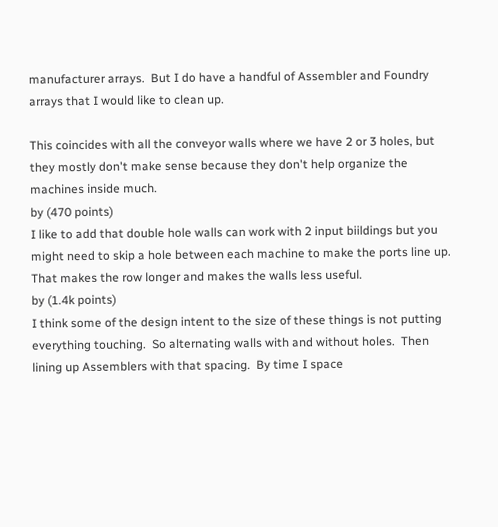manufacturer arrays.  But I do have a handful of Assembler and Foundry arrays that I would like to clean up.

This coincides with all the conveyor walls where we have 2 or 3 holes, but they mostly don't make sense because they don't help organize the machines inside much.
by (470 points)
I like to add that double hole walls can work with 2 input biildings but you might need to skip a hole between each machine to make the ports line up. That makes the row longer and makes the walls less useful.
by (1.4k points)
I think some of the design intent to the size of these things is not putting everything touching.  So alternating walls with and without holes.  Then lining up Assemblers with that spacing.  By time I space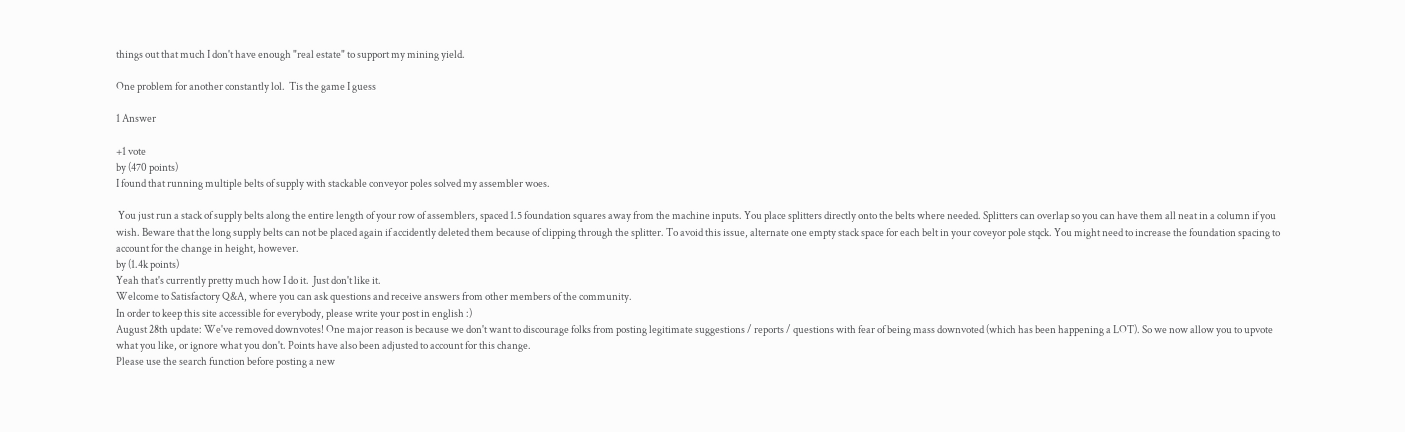things out that much I don't have enough "real estate" to support my mining yield.

One problem for another constantly lol.  Tis the game I guess

1 Answer

+1 vote
by (470 points)
I found that running multiple belts of supply with stackable conveyor poles solved my assembler woes.

 You just run a stack of supply belts along the entire length of your row of assemblers, spaced 1.5 foundation squares away from the machine inputs. You place splitters directly onto the belts where needed. Splitters can overlap so you can have them all neat in a column if you wish. Beware that the long supply belts can not be placed again if accidently deleted them because of clipping through the splitter. To avoid this issue, alternate one empty stack space for each belt in your coveyor pole stqck. You might need to increase the foundation spacing to account for the change in height, however.
by (1.4k points)
Yeah that's currently pretty much how I do it.  Just don't like it.
Welcome to Satisfactory Q&A, where you can ask questions and receive answers from other members of the community.
In order to keep this site accessible for everybody, please write your post in english :)
August 28th update: We've removed downvotes! One major reason is because we don't want to discourage folks from posting legitimate suggestions / reports / questions with fear of being mass downvoted (which has been happening a LOT). So we now allow you to upvote what you like, or ignore what you don't. Points have also been adjusted to account for this change.
Please use the search function before posting a new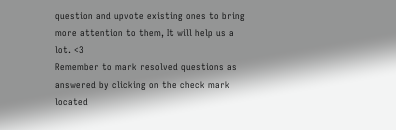question and upvote existing ones to bring more attention to them, It will help us a lot. <3
Remember to mark resolved questions as answered by clicking on the check mark located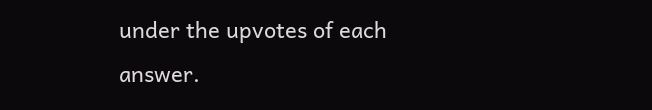under the upvotes of each answer.